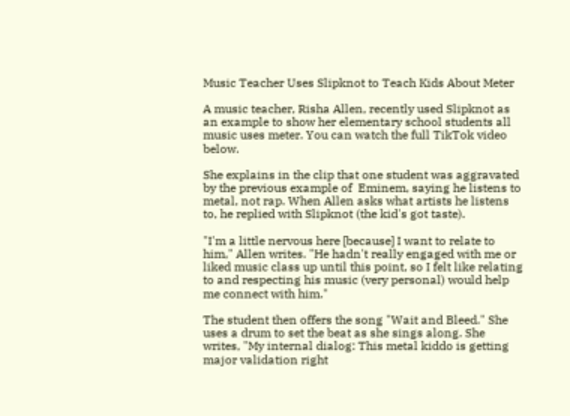Music Teacher Uses Slipknot to Teach Kids About Meter

A music teacher, Risha Allen, recently used Slipknot as an example to show her elementary school students all music uses meter. You can watch the full TikTok video below.

She explains in the clip that one student was aggravated by the previous example of  Eminem, saying he listens to metal, not rap. When Allen asks what artists he listens to, he replied with Slipknot (the kid's got taste).

"I'm a little nervous here [because] I want to relate to him," Allen writes. "He hadn't really engaged with me or liked music class up until this point, so I felt like relating to and respecting his music (very personal) would help me connect with him."

The student then offers the song "Wait and Bleed." She uses a drum to set the beat as she sings along. She writes, "My internal dialog: This metal kiddo is getting major validation right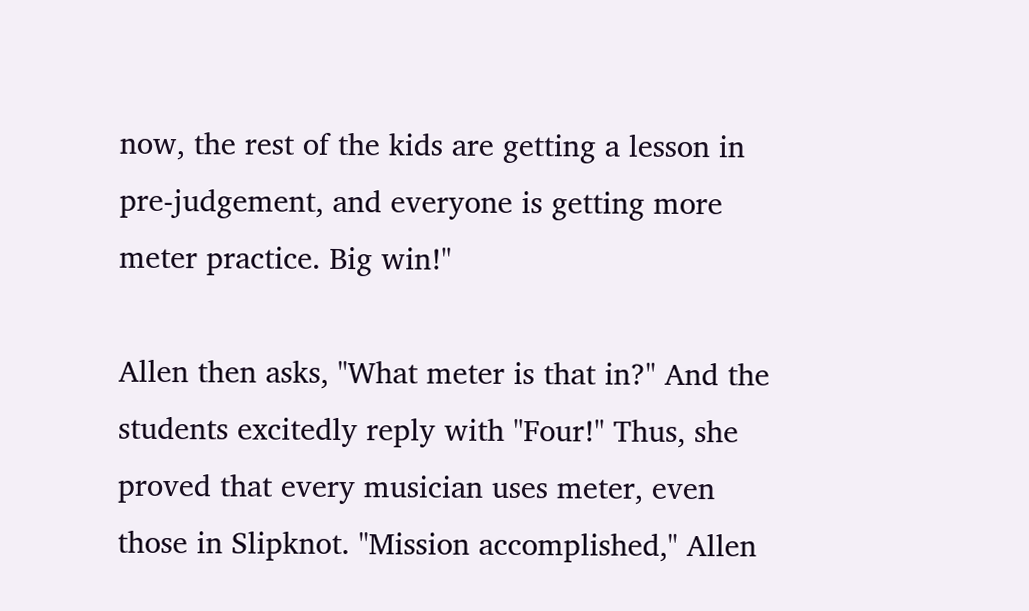now, the rest of the kids are getting a lesson in pre-judgement, and everyone is getting more meter practice. Big win!"

Allen then asks, "What meter is that in?" And the students excitedly reply with "Four!" Thus, she proved that every musician uses meter, even those in Slipknot. "Mission accomplished," Allen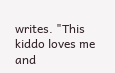writes. "This kiddo loves me and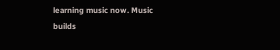learning music now. Music builds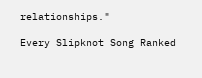relationships."

Every Slipknot Song Ranked